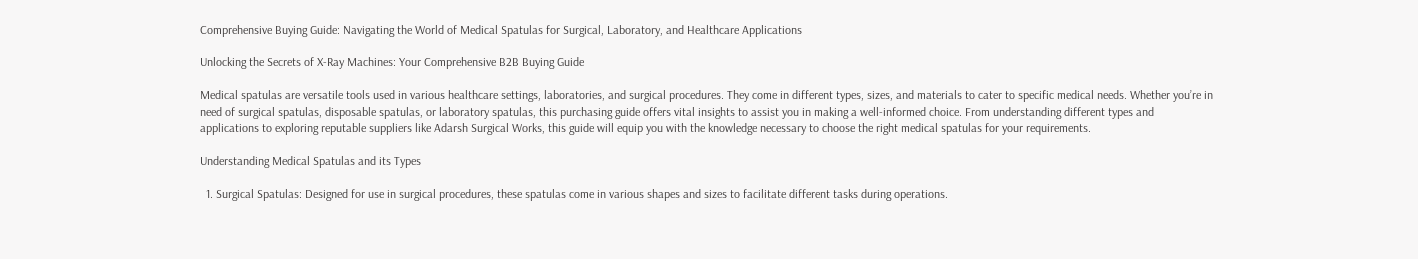Comprehensive Buying Guide: Navigating the World of Medical Spatulas for Surgical, Laboratory, and Healthcare Applications

Unlocking the Secrets of X-Ray Machines: Your Comprehensive B2B Buying Guide

Medical spatulas are versatile tools used in various healthcare settings, laboratories, and surgical procedures. They come in different types, sizes, and materials to cater to specific medical needs. Whether you’re in need of surgical spatulas, disposable spatulas, or laboratory spatulas, this purchasing guide offers vital insights to assist you in making a well-informed choice. From understanding different types and applications to exploring reputable suppliers like Adarsh Surgical Works, this guide will equip you with the knowledge necessary to choose the right medical spatulas for your requirements.

Understanding Medical Spatulas and its Types

  1. Surgical Spatulas: Designed for use in surgical procedures, these spatulas come in various shapes and sizes to facilitate different tasks during operations.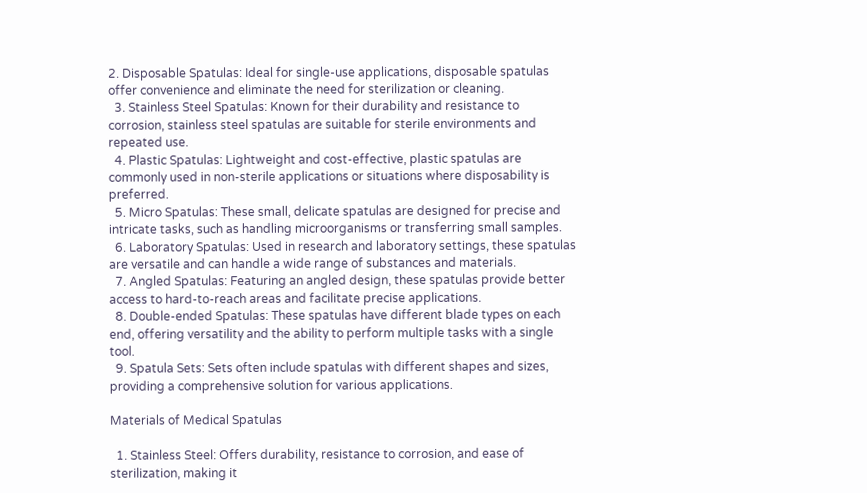2. Disposable Spatulas: Ideal for single-use applications, disposable spatulas offer convenience and eliminate the need for sterilization or cleaning.
  3. Stainless Steel Spatulas: Known for their durability and resistance to corrosion, stainless steel spatulas are suitable for sterile environments and repeated use.
  4. Plastic Spatulas: Lightweight and cost-effective, plastic spatulas are commonly used in non-sterile applications or situations where disposability is preferred.
  5. Micro Spatulas: These small, delicate spatulas are designed for precise and intricate tasks, such as handling microorganisms or transferring small samples.
  6. Laboratory Spatulas: Used in research and laboratory settings, these spatulas are versatile and can handle a wide range of substances and materials.
  7. Angled Spatulas: Featuring an angled design, these spatulas provide better access to hard-to-reach areas and facilitate precise applications.
  8. Double-ended Spatulas: These spatulas have different blade types on each end, offering versatility and the ability to perform multiple tasks with a single tool.
  9. Spatula Sets: Sets often include spatulas with different shapes and sizes, providing a comprehensive solution for various applications.

Materials of Medical Spatulas

  1. Stainless Steel: Offers durability, resistance to corrosion, and ease of sterilization, making it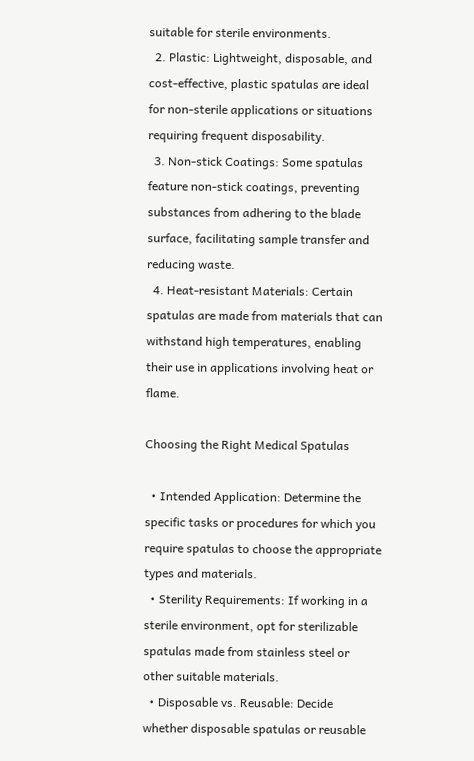suitable for sterile environments.
  2. Plastic: Lightweight, disposable, and cost-effective, plastic spatulas are ideal for non-sterile applications or situations requiring frequent disposability.
  3. Non-stick Coatings: Some spatulas feature non-stick coatings, preventing substances from adhering to the blade surface, facilitating sample transfer and reducing waste.
  4. Heat-resistant Materials: Certain spatulas are made from materials that can withstand high temperatures, enabling their use in applications involving heat or flame.

Choosing the Right Medical Spatulas

  • Intended Application: Determine the specific tasks or procedures for which you require spatulas to choose the appropriate types and materials.
  • Sterility Requirements: If working in a sterile environment, opt for sterilizable spatulas made from stainless steel or other suitable materials.
  • Disposable vs. Reusable: Decide whether disposable spatulas or reusable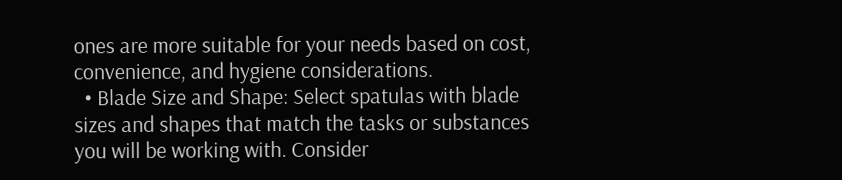ones are more suitable for your needs based on cost, convenience, and hygiene considerations.
  • Blade Size and Shape: Select spatulas with blade sizes and shapes that match the tasks or substances you will be working with. Consider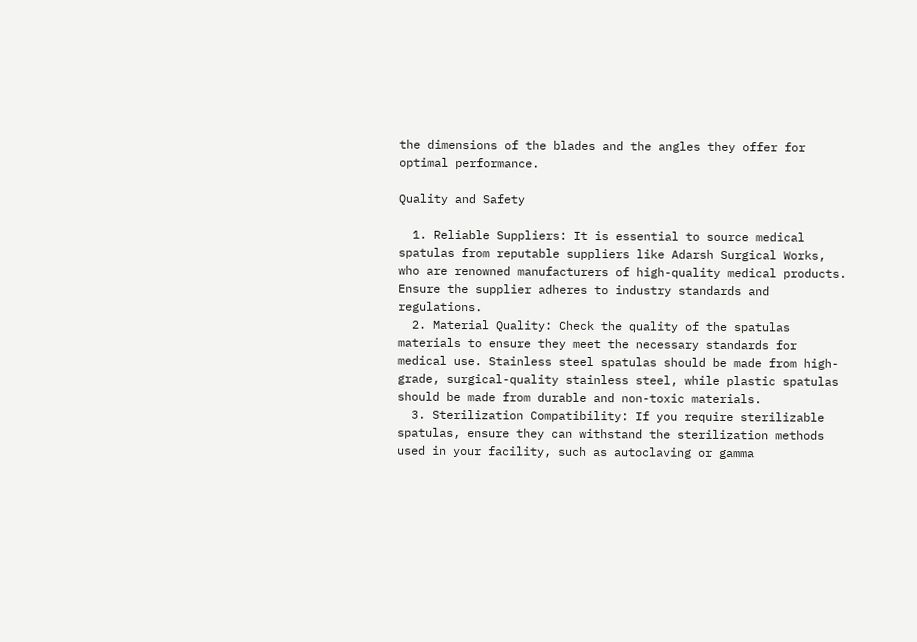the dimensions of the blades and the angles they offer for optimal performance.

Quality and Safety

  1. Reliable Suppliers: It is essential to source medical spatulas from reputable suppliers like Adarsh Surgical Works, who are renowned manufacturers of high-quality medical products. Ensure the supplier adheres to industry standards and regulations.
  2. Material Quality: Check the quality of the spatulas materials to ensure they meet the necessary standards for medical use. Stainless steel spatulas should be made from high-grade, surgical-quality stainless steel, while plastic spatulas should be made from durable and non-toxic materials.
  3. Sterilization Compatibility: If you require sterilizable spatulas, ensure they can withstand the sterilization methods used in your facility, such as autoclaving or gamma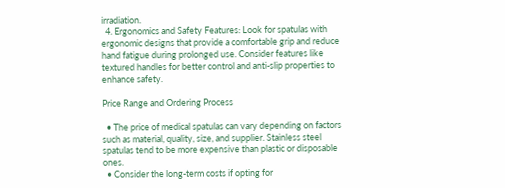irradiation.
  4. Ergonomics and Safety Features: Look for spatulas with ergonomic designs that provide a comfortable grip and reduce hand fatigue during prolonged use. Consider features like textured handles for better control and anti-slip properties to enhance safety.

Price Range and Ordering Process

  • The price of medical spatulas can vary depending on factors such as material, quality, size, and supplier. Stainless steel spatulas tend to be more expensive than plastic or disposable ones.
  • Consider the long-term costs if opting for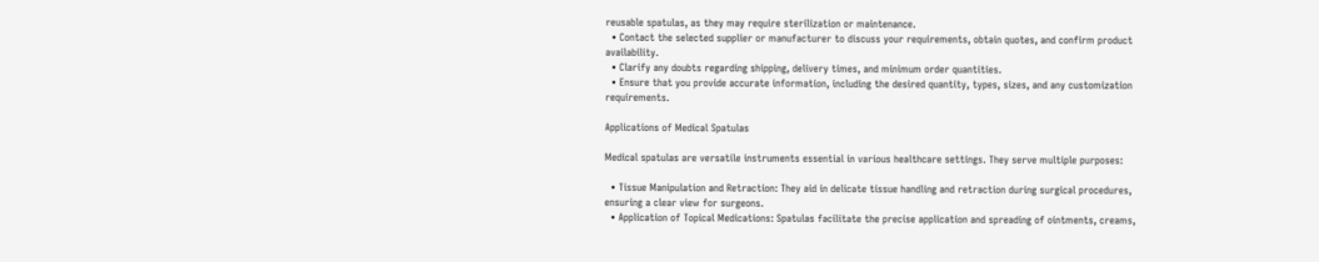reusable spatulas, as they may require sterilization or maintenance.
  • Contact the selected supplier or manufacturer to discuss your requirements, obtain quotes, and confirm product availability.
  • Clarify any doubts regarding shipping, delivery times, and minimum order quantities.
  • Ensure that you provide accurate information, including the desired quantity, types, sizes, and any customization requirements.

Applications of Medical Spatulas

Medical spatulas are versatile instruments essential in various healthcare settings. They serve multiple purposes:

  • Tissue Manipulation and Retraction: They aid in delicate tissue handling and retraction during surgical procedures, ensuring a clear view for surgeons.
  • Application of Topical Medications: Spatulas facilitate the precise application and spreading of ointments, creams,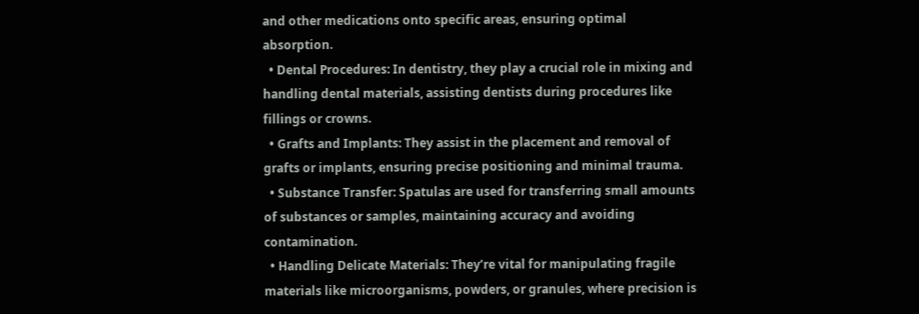and other medications onto specific areas, ensuring optimal absorption.
  • Dental Procedures: In dentistry, they play a crucial role in mixing and handling dental materials, assisting dentists during procedures like fillings or crowns.
  • Grafts and Implants: They assist in the placement and removal of grafts or implants, ensuring precise positioning and minimal trauma.
  • Substance Transfer: Spatulas are used for transferring small amounts of substances or samples, maintaining accuracy and avoiding contamination.
  • Handling Delicate Materials: They’re vital for manipulating fragile materials like microorganisms, powders, or granules, where precision is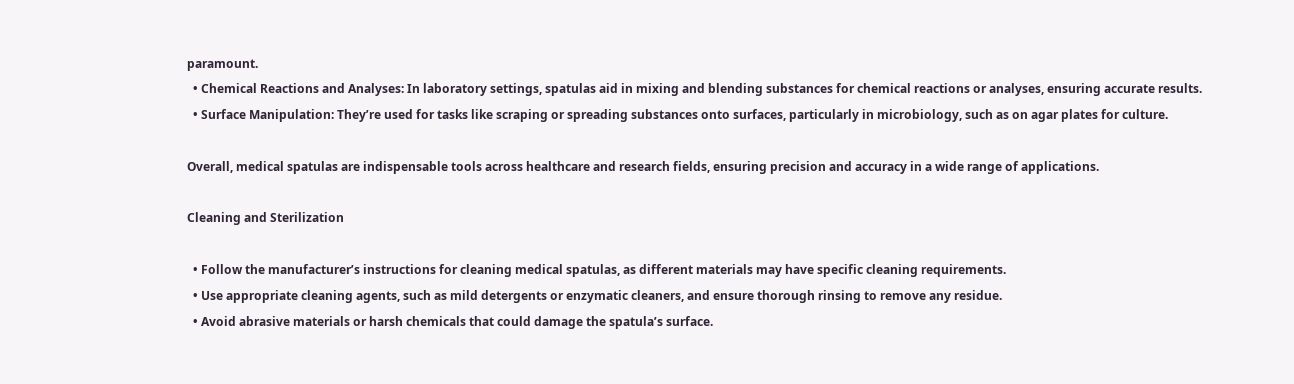paramount.
  • Chemical Reactions and Analyses: In laboratory settings, spatulas aid in mixing and blending substances for chemical reactions or analyses, ensuring accurate results.
  • Surface Manipulation: They’re used for tasks like scraping or spreading substances onto surfaces, particularly in microbiology, such as on agar plates for culture.

Overall, medical spatulas are indispensable tools across healthcare and research fields, ensuring precision and accuracy in a wide range of applications.

Cleaning and Sterilization

  • Follow the manufacturer’s instructions for cleaning medical spatulas, as different materials may have specific cleaning requirements.
  • Use appropriate cleaning agents, such as mild detergents or enzymatic cleaners, and ensure thorough rinsing to remove any residue.
  • Avoid abrasive materials or harsh chemicals that could damage the spatula’s surface.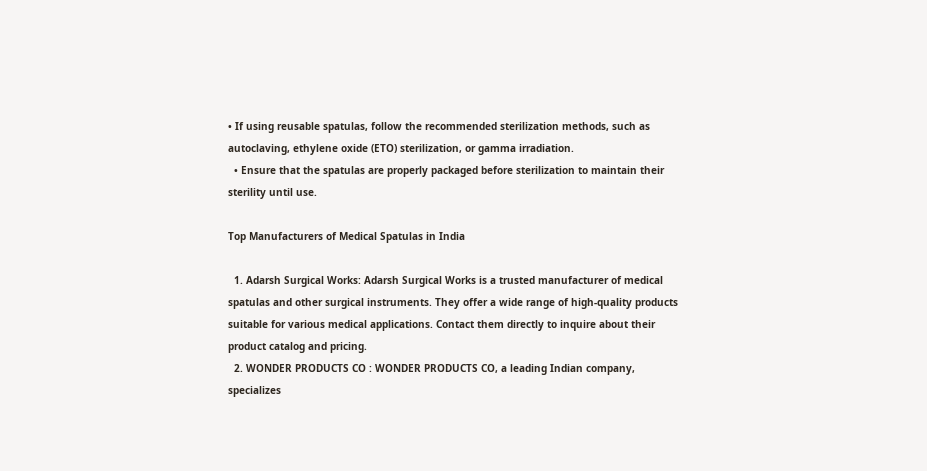• If using reusable spatulas, follow the recommended sterilization methods, such as autoclaving, ethylene oxide (ETO) sterilization, or gamma irradiation.
  • Ensure that the spatulas are properly packaged before sterilization to maintain their sterility until use.

Top Manufacturers of Medical Spatulas in India

  1. Adarsh Surgical Works: Adarsh Surgical Works is a trusted manufacturer of medical spatulas and other surgical instruments. They offer a wide range of high-quality products suitable for various medical applications. Contact them directly to inquire about their product catalog and pricing.
  2. WONDER PRODUCTS CO : WONDER PRODUCTS CO, a leading Indian company, specializes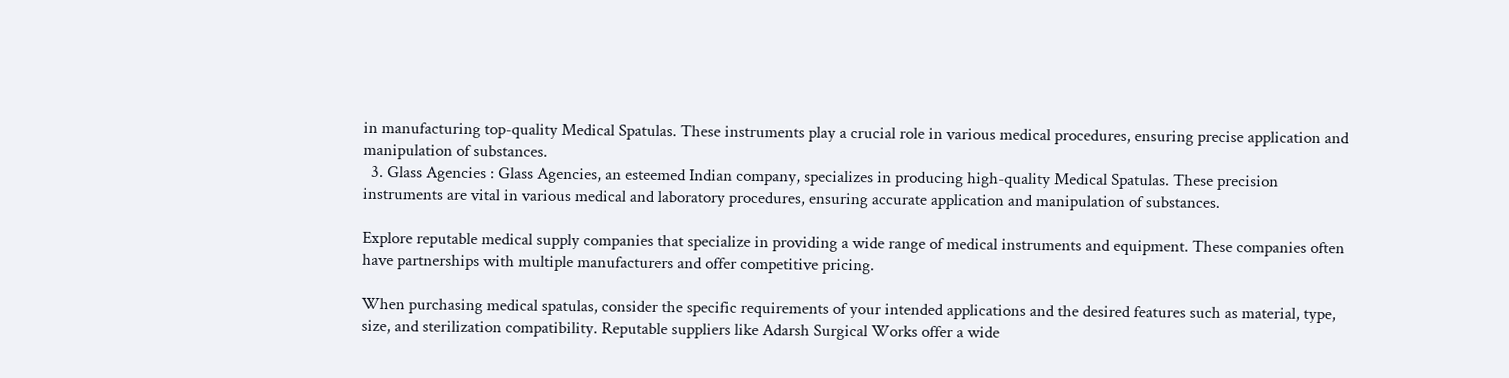in manufacturing top-quality Medical Spatulas. These instruments play a crucial role in various medical procedures, ensuring precise application and manipulation of substances.
  3. Glass Agencies : Glass Agencies, an esteemed Indian company, specializes in producing high-quality Medical Spatulas. These precision instruments are vital in various medical and laboratory procedures, ensuring accurate application and manipulation of substances.

Explore reputable medical supply companies that specialize in providing a wide range of medical instruments and equipment. These companies often have partnerships with multiple manufacturers and offer competitive pricing.

When purchasing medical spatulas, consider the specific requirements of your intended applications and the desired features such as material, type, size, and sterilization compatibility. Reputable suppliers like Adarsh Surgical Works offer a wide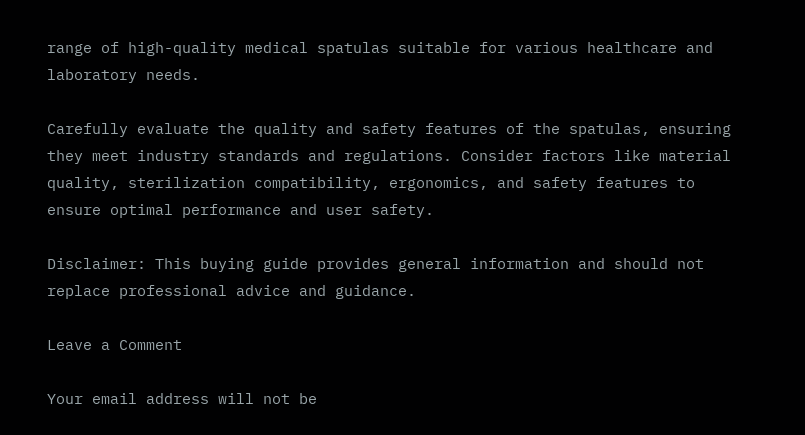range of high-quality medical spatulas suitable for various healthcare and laboratory needs.

Carefully evaluate the quality and safety features of the spatulas, ensuring they meet industry standards and regulations. Consider factors like material quality, sterilization compatibility, ergonomics, and safety features to ensure optimal performance and user safety.

Disclaimer: This buying guide provides general information and should not replace professional advice and guidance.

Leave a Comment

Your email address will not be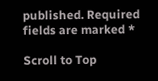published. Required fields are marked *

Scroll to Top